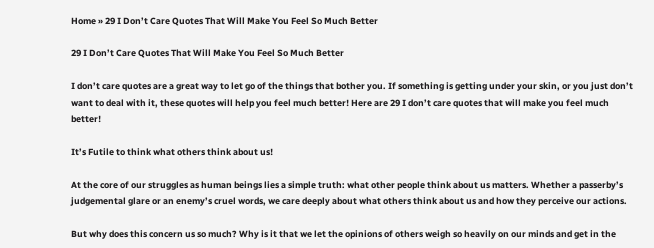Home » 29 I Don’t Care Quotes That Will Make You Feel So Much Better

29 I Don’t Care Quotes That Will Make You Feel So Much Better

I don’t care quotes are a great way to let go of the things that bother you. If something is getting under your skin, or you just don’t want to deal with it, these quotes will help you feel much better! Here are 29 I don’t care quotes that will make you feel much better!

It’s Futile to think what others think about us!

At the core of our struggles as human beings lies a simple truth: what other people think about us matters. Whether a passerby’s judgemental glare or an enemy’s cruel words, we care deeply about what others think about us and how they perceive our actions.

But why does this concern us so much? Why is it that we let the opinions of others weigh so heavily on our minds and get in the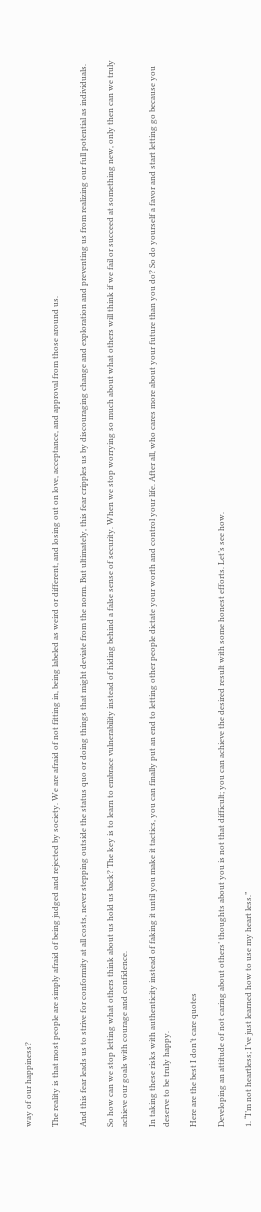way of our happiness?

The reality is that most people are simply afraid of being judged and rejected by society. We are afraid of not fitting in, being labeled as weird or different, and losing out on love, acceptance, and approval from those around us.

And this fear leads us to strive for conformity at all costs, never stepping outside the status quo or doing things that might deviate from the norm. But ultimately, this fear cripples us by discouraging change and exploration and preventing us from realizing our full potential as individuals.

So how can we stop letting what others think about us hold us back? The key is to learn to embrace vulnerability instead of hiding behind a false sense of security. When we stop worrying so much about what others will think if we fail or succeed at something new, only then can we truly achieve our goals with courage and confidence.

In taking these risks with authenticity instead of faking it until you make it tactics, you can finally put an end to letting other people dictate your worth and control your life. After all, who cares more about your future than you do? So do yourself a favor and start letting go because you deserve to be truly happy.

Here are the best I don’t care quotes

Developing an attitude of not caring about others’ thoughts about you is not that difficult; you can achieve the desired result with some honest efforts. Let’s see how.

1. “I’m not heartless; I’ve just learned how to use my heart less.”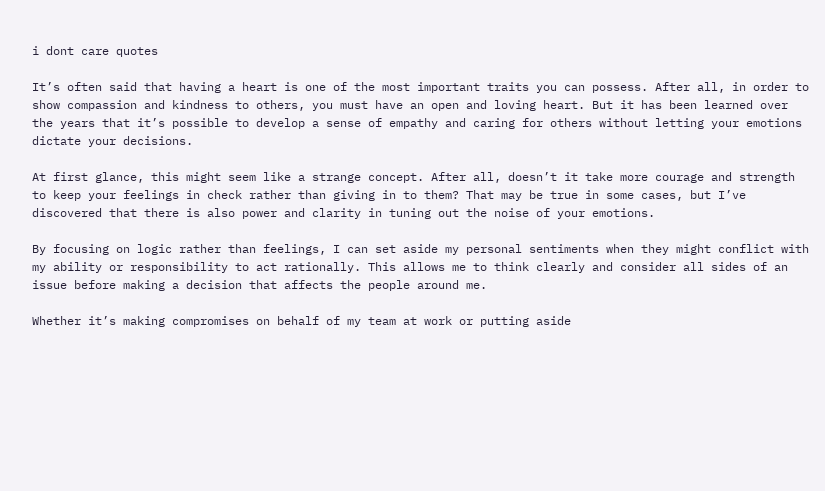i dont care quotes

It’s often said that having a heart is one of the most important traits you can possess. After all, in order to show compassion and kindness to others, you must have an open and loving heart. But it has been learned over the years that it’s possible to develop a sense of empathy and caring for others without letting your emotions dictate your decisions.

At first glance, this might seem like a strange concept. After all, doesn’t it take more courage and strength to keep your feelings in check rather than giving in to them? That may be true in some cases, but I’ve discovered that there is also power and clarity in tuning out the noise of your emotions.

By focusing on logic rather than feelings, I can set aside my personal sentiments when they might conflict with my ability or responsibility to act rationally. This allows me to think clearly and consider all sides of an issue before making a decision that affects the people around me.

Whether it’s making compromises on behalf of my team at work or putting aside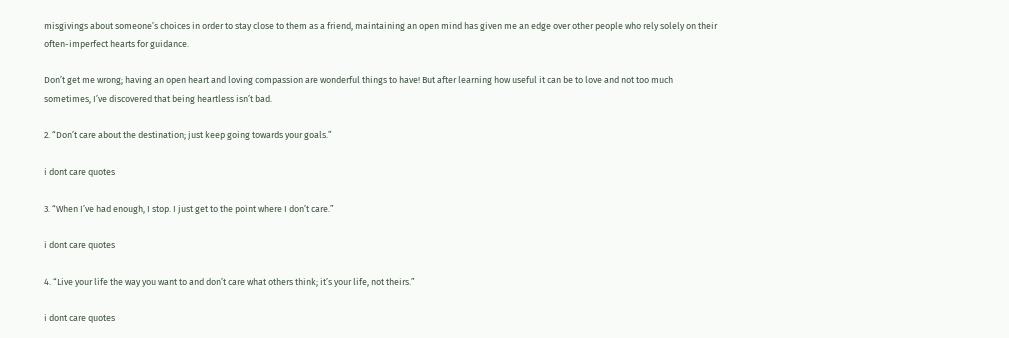misgivings about someone’s choices in order to stay close to them as a friend, maintaining an open mind has given me an edge over other people who rely solely on their often-imperfect hearts for guidance.

Don’t get me wrong; having an open heart and loving compassion are wonderful things to have! But after learning how useful it can be to love and not too much sometimes, I’ve discovered that being heartless isn’t bad.

2. “Don’t care about the destination; just keep going towards your goals.”

i dont care quotes

3. “When I’ve had enough, I stop. I just get to the point where I don’t care.”

i dont care quotes

4. “Live your life the way you want to and don’t care what others think; it’s your life, not theirs.”

i dont care quotes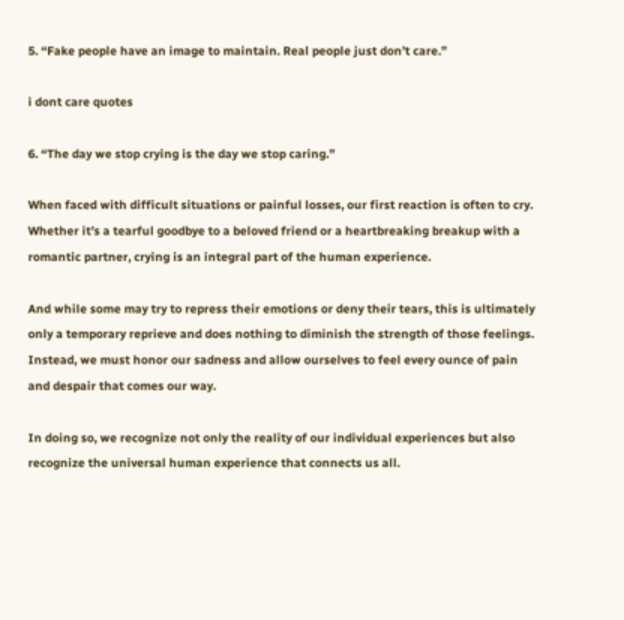5. “Fake people have an image to maintain. Real people just don’t care.”

i dont care quotes

6. “The day we stop crying is the day we stop caring.”

When faced with difficult situations or painful losses, our first reaction is often to cry. Whether it’s a tearful goodbye to a beloved friend or a heartbreaking breakup with a romantic partner, crying is an integral part of the human experience.

And while some may try to repress their emotions or deny their tears, this is ultimately only a temporary reprieve and does nothing to diminish the strength of those feelings. Instead, we must honor our sadness and allow ourselves to feel every ounce of pain and despair that comes our way.

In doing so, we recognize not only the reality of our individual experiences but also recognize the universal human experience that connects us all.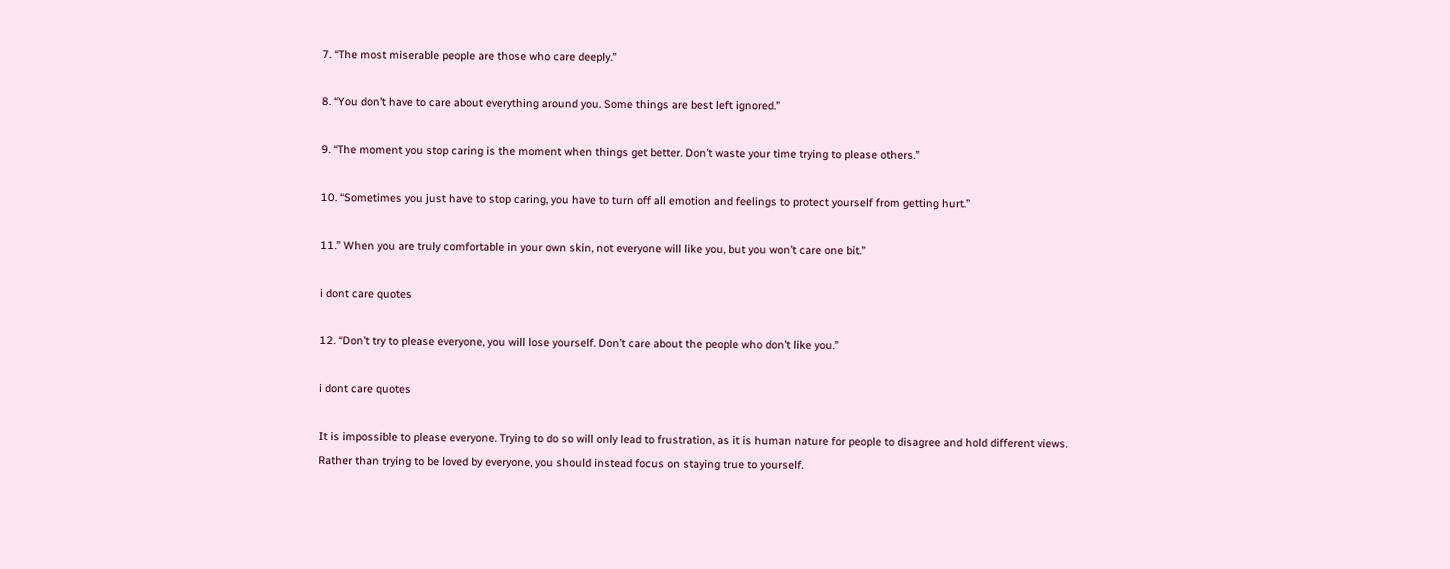7. “The most miserable people are those who care deeply.”

8. “You don’t have to care about everything around you. Some things are best left ignored.”

9. “The moment you stop caring is the moment when things get better. Don’t waste your time trying to please others.”

10. “Sometimes you just have to stop caring, you have to turn off all emotion and feelings to protect yourself from getting hurt.”

11.” When you are truly comfortable in your own skin, not everyone will like you, but you won’t care one bit.”

i dont care quotes

12. “Don’t try to please everyone, you will lose yourself. Don’t care about the people who don’t like you.”

i dont care quotes

It is impossible to please everyone. Trying to do so will only lead to frustration, as it is human nature for people to disagree and hold different views. Rather than trying to be loved by everyone, you should instead focus on staying true to yourself.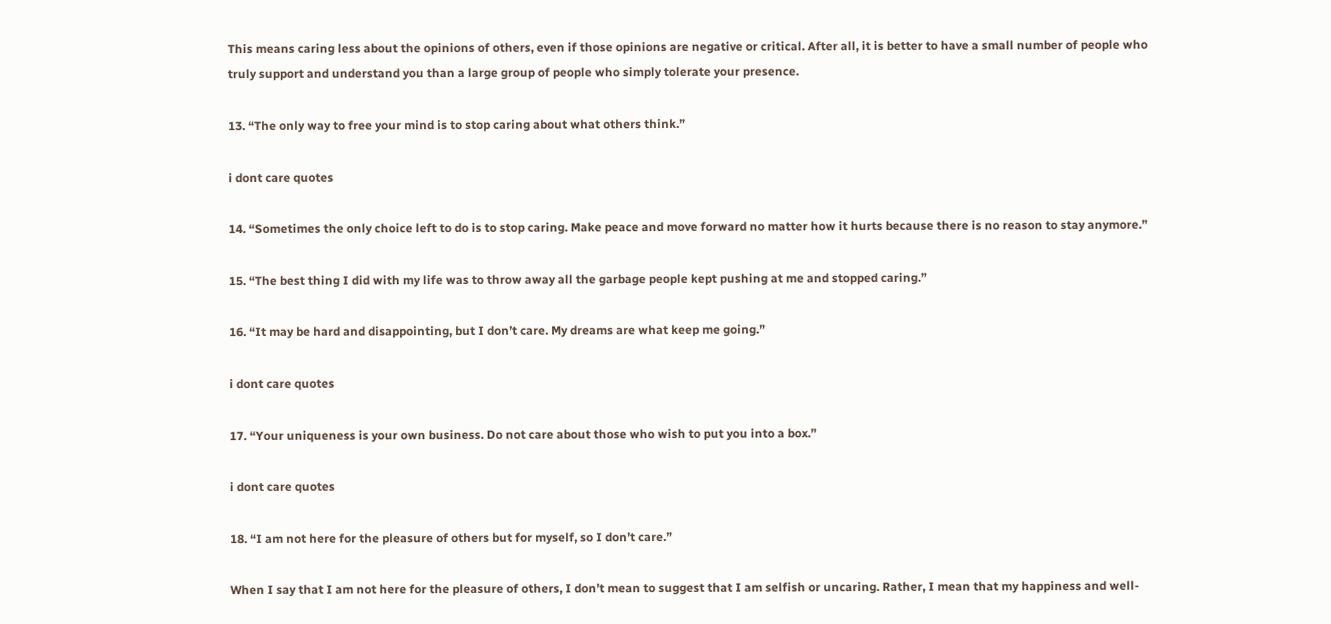This means caring less about the opinions of others, even if those opinions are negative or critical. After all, it is better to have a small number of people who truly support and understand you than a large group of people who simply tolerate your presence.

13. “The only way to free your mind is to stop caring about what others think.”

i dont care quotes

14. “Sometimes the only choice left to do is to stop caring. Make peace and move forward no matter how it hurts because there is no reason to stay anymore.”

15. “The best thing I did with my life was to throw away all the garbage people kept pushing at me and stopped caring.”

16. “It may be hard and disappointing, but I don’t care. My dreams are what keep me going.”

i dont care quotes

17. “Your uniqueness is your own business. Do not care about those who wish to put you into a box.”

i dont care quotes

18. “I am not here for the pleasure of others but for myself, so I don’t care.”

When I say that I am not here for the pleasure of others, I don’t mean to suggest that I am selfish or uncaring. Rather, I mean that my happiness and well-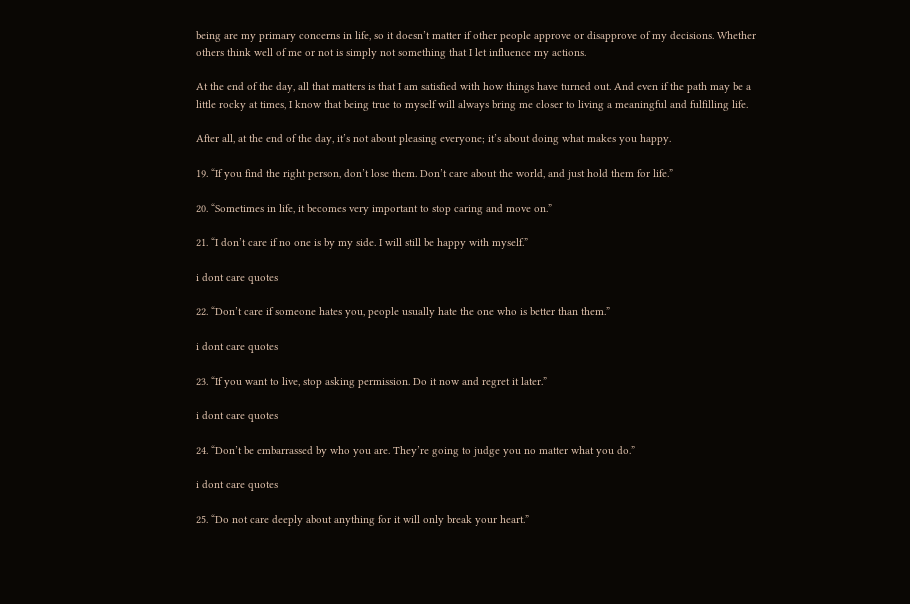being are my primary concerns in life, so it doesn’t matter if other people approve or disapprove of my decisions. Whether others think well of me or not is simply not something that I let influence my actions.

At the end of the day, all that matters is that I am satisfied with how things have turned out. And even if the path may be a little rocky at times, I know that being true to myself will always bring me closer to living a meaningful and fulfilling life.

After all, at the end of the day, it’s not about pleasing everyone; it’s about doing what makes you happy.

19. “If you find the right person, don’t lose them. Don’t care about the world, and just hold them for life.”

20. “Sometimes in life, it becomes very important to stop caring and move on.”

21. “I don’t care if no one is by my side. I will still be happy with myself.”

i dont care quotes

22. “Don’t care if someone hates you, people usually hate the one who is better than them.”

i dont care quotes

23. “If you want to live, stop asking permission. Do it now and regret it later.”

i dont care quotes

24. “Don’t be embarrassed by who you are. They’re going to judge you no matter what you do.”

i dont care quotes

25. “Do not care deeply about anything for it will only break your heart.”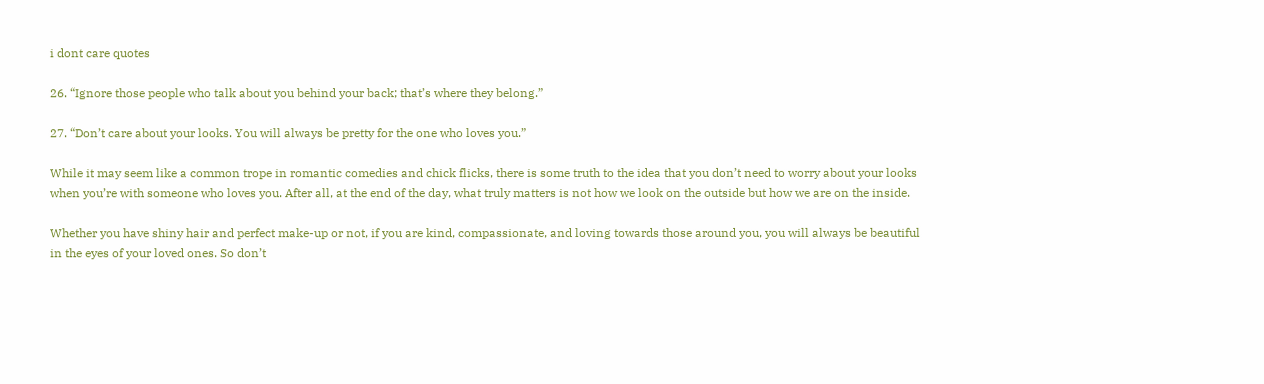i dont care quotes

26. “Ignore those people who talk about you behind your back; that’s where they belong.”

27. “Don’t care about your looks. You will always be pretty for the one who loves you.”

While it may seem like a common trope in romantic comedies and chick flicks, there is some truth to the idea that you don’t need to worry about your looks when you’re with someone who loves you. After all, at the end of the day, what truly matters is not how we look on the outside but how we are on the inside.

Whether you have shiny hair and perfect make-up or not, if you are kind, compassionate, and loving towards those around you, you will always be beautiful in the eyes of your loved ones. So don’t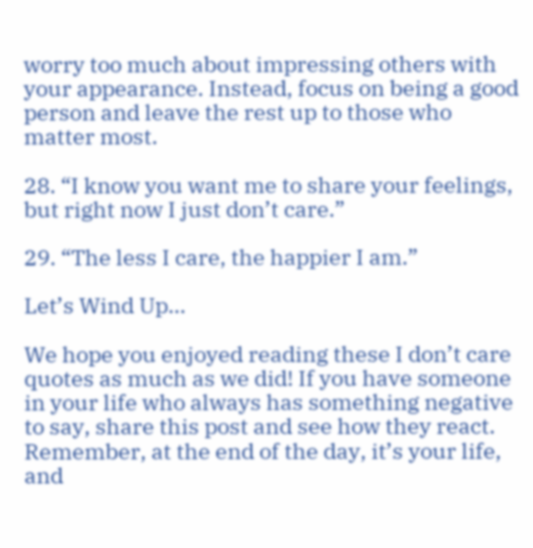worry too much about impressing others with your appearance. Instead, focus on being a good person and leave the rest up to those who matter most.

28. “I know you want me to share your feelings, but right now I just don’t care.”

29. “The less I care, the happier I am.”

Let’s Wind Up…

We hope you enjoyed reading these I don’t care quotes as much as we did! If you have someone in your life who always has something negative to say, share this post and see how they react. Remember, at the end of the day, it’s your life, and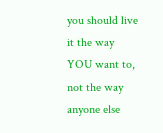you should live it the way YOU want to, not the way anyone else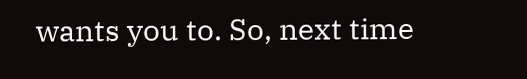wants you to. So, next time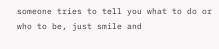someone tries to tell you what to do or who to be, just smile and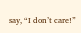say, “I don’t care!”